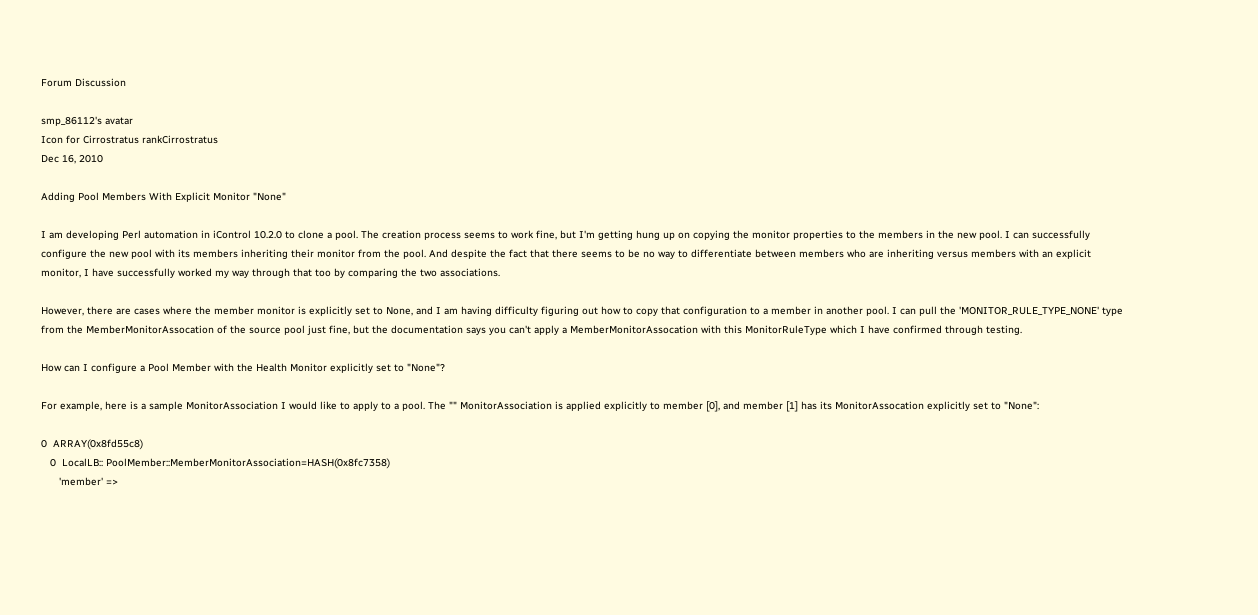Forum Discussion

smp_86112's avatar
Icon for Cirrostratus rankCirrostratus
Dec 16, 2010

Adding Pool Members With Explicit Monitor "None"

I am developing Perl automation in iControl 10.2.0 to clone a pool. The creation process seems to work fine, but I'm getting hung up on copying the monitor properties to the members in the new pool. I can successfully configure the new pool with its members inheriting their monitor from the pool. And despite the fact that there seems to be no way to differentiate between members who are inheriting versus members with an explicit monitor, I have successfully worked my way through that too by comparing the two associations.

However, there are cases where the member monitor is explicitly set to None, and I am having difficulty figuring out how to copy that configuration to a member in another pool. I can pull the 'MONITOR_RULE_TYPE_NONE' type from the MemberMonitorAssocation of the source pool just fine, but the documentation says you can't apply a MemberMonitorAssocation with this MonitorRuleType which I have confirmed through testing.

How can I configure a Pool Member with the Health Monitor explicitly set to "None"?

For example, here is a sample MonitorAssociation I would like to apply to a pool. The "" MonitorAssociation is applied explicitly to member [0], and member [1] has its MonitorAssocation explicitly set to "None":

0  ARRAY(0x8fd55c8)
   0  LocalLB:: PoolMember::MemberMonitorAssociation=HASH(0x8fc7358)
      'member' =>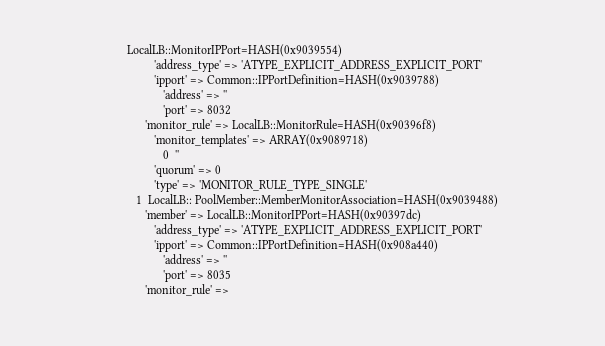LocalLB::MonitorIPPort=HASH(0x9039554)
         'address_type' => 'ATYPE_EXPLICIT_ADDRESS_EXPLICIT_PORT'
         'ipport' => Common::IPPortDefinition=HASH(0x9039788)
            'address' => ''
            'port' => 8032
      'monitor_rule' => LocalLB::MonitorRule=HASH(0x90396f8)
         'monitor_templates' => ARRAY(0x9089718)
            0  ''
         'quorum' => 0
         'type' => 'MONITOR_RULE_TYPE_SINGLE'
   1  LocalLB:: PoolMember::MemberMonitorAssociation=HASH(0x9039488)
      'member' => LocalLB::MonitorIPPort=HASH(0x90397dc)
         'address_type' => 'ATYPE_EXPLICIT_ADDRESS_EXPLICIT_PORT'
         'ipport' => Common::IPPortDefinition=HASH(0x908a440)
            'address' => ''
            'port' => 8035
      'monitor_rule' =>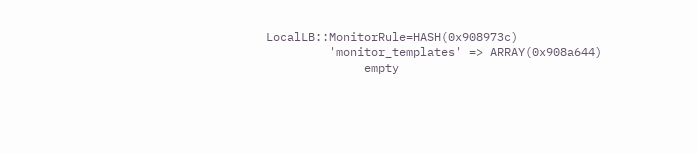LocalLB::MonitorRule=HASH(0x908973c)
         'monitor_templates' => ARRAY(0x908a644)
              empty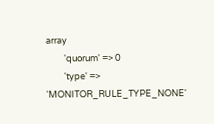array
         'quorum' => 0
         'type' => 'MONITOR_RULE_TYPE_NONE'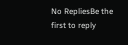No RepliesBe the first to reply